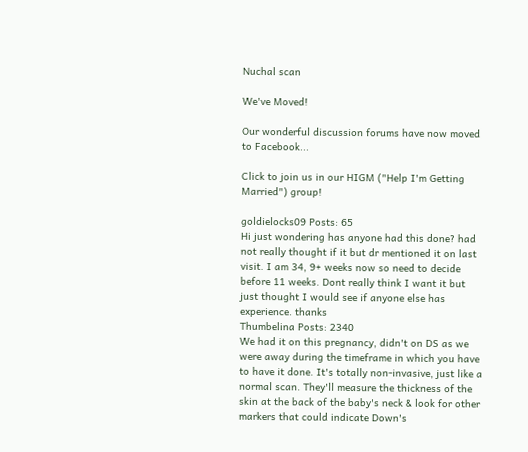Nuchal scan

We've Moved!

Our wonderful discussion forums have now moved to Facebook...

Click to join us in our HIGM ("Help I'm Getting Married") group!

goldielocks09 Posts: 65
Hi just wondering has anyone had this done? had not really thought if it but dr mentioned it on last visit. I am 34, 9+ weeks now so need to decide before 11 weeks. Dont really think I want it but just thought I would see if anyone else has experience. thanks
Thumbelina Posts: 2340
We had it on this pregnancy, didn't on DS as we were away during the timeframe in which you have to have it done. It's totally non-invasive, just like a normal scan. They'll measure the thickness of the skin at the back of the baby's neck & look for other markers that could indicate Down's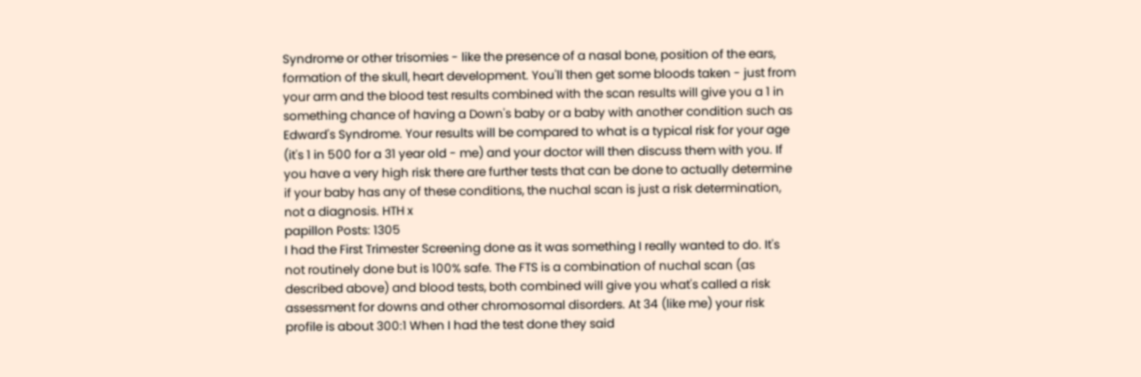Syndrome or other trisomies - like the presence of a nasal bone, position of the ears, formation of the skull, heart development. You'll then get some bloods taken - just from your arm and the blood test results combined with the scan results will give you a 1 in something chance of having a Down's baby or a baby with another condition such as Edward's Syndrome. Your results will be compared to what is a typical risk for your age (it's 1 in 500 for a 31 year old - me) and your doctor will then discuss them with you. If you have a very high risk there are further tests that can be done to actually determine if your baby has any of these conditions, the nuchal scan is just a risk determination, not a diagnosis. HTH x
papillon Posts: 1305
I had the First Trimester Screening done as it was something I really wanted to do. It's not routinely done but is 100% safe. The FTS is a combination of nuchal scan (as described above) and blood tests, both combined will give you what's called a risk assessment for downs and other chromosomal disorders. At 34 (like me) your risk profile is about 300:1 When I had the test done they said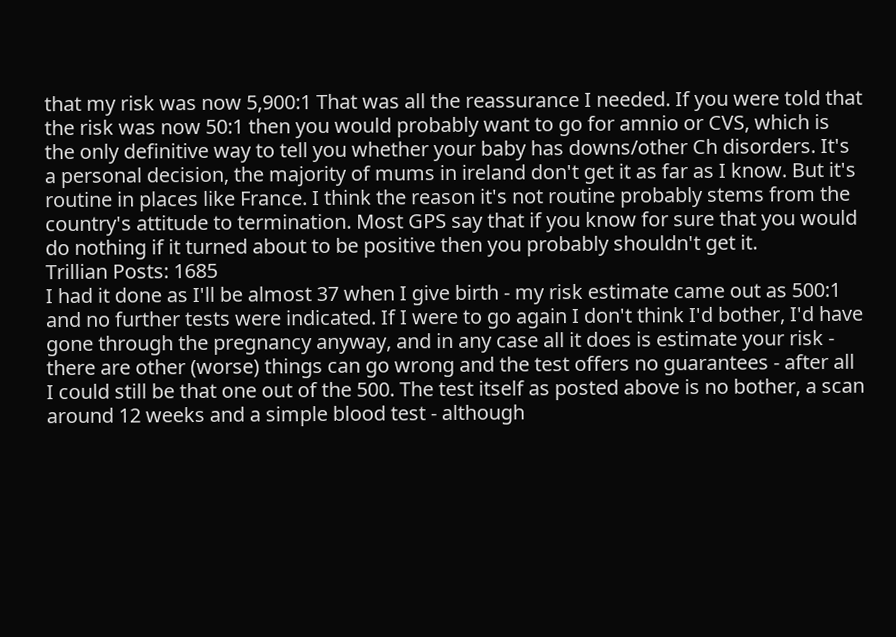that my risk was now 5,900:1 That was all the reassurance I needed. If you were told that the risk was now 50:1 then you would probably want to go for amnio or CVS, which is the only definitive way to tell you whether your baby has downs/other Ch disorders. It's a personal decision, the majority of mums in ireland don't get it as far as I know. But it's routine in places like France. I think the reason it's not routine probably stems from the country's attitude to termination. Most GPS say that if you know for sure that you would do nothing if it turned about to be positive then you probably shouldn't get it.
Trillian Posts: 1685
I had it done as I'll be almost 37 when I give birth - my risk estimate came out as 500:1 and no further tests were indicated. If I were to go again I don't think I'd bother, I'd have gone through the pregnancy anyway, and in any case all it does is estimate your risk - there are other (worse) things can go wrong and the test offers no guarantees - after all I could still be that one out of the 500. The test itself as posted above is no bother, a scan around 12 weeks and a simple blood test - although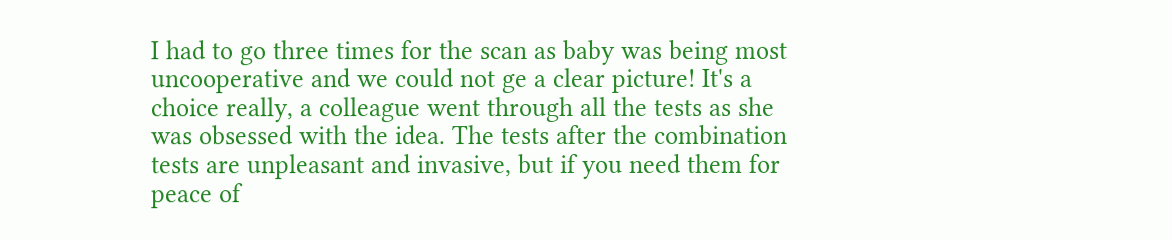I had to go three times for the scan as baby was being most uncooperative and we could not ge a clear picture! It's a choice really, a colleague went through all the tests as she was obsessed with the idea. The tests after the combination tests are unpleasant and invasive, but if you need them for peace of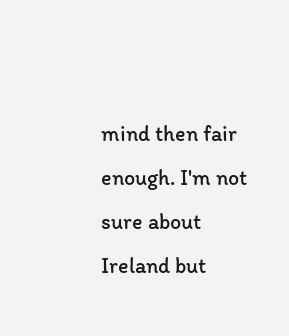mind then fair enough. I'm not sure about Ireland but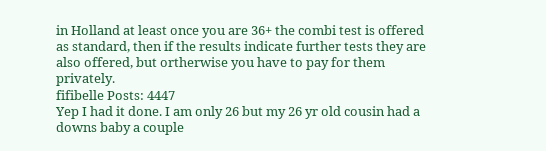in Holland at least once you are 36+ the combi test is offered as standard, then if the results indicate further tests they are also offered, but ortherwise you have to pay for them privately.
fifibelle Posts: 4447
Yep I had it done. I am only 26 but my 26 yr old cousin had a downs baby a couple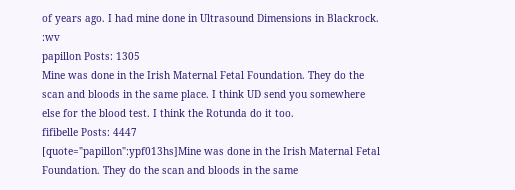of years ago. I had mine done in Ultrasound Dimensions in Blackrock. :wv
papillon Posts: 1305
Mine was done in the Irish Maternal Fetal Foundation. They do the scan and bloods in the same place. I think UD send you somewhere else for the blood test. I think the Rotunda do it too.
fifibelle Posts: 4447
[quote="papillon":ypf013hs]Mine was done in the Irish Maternal Fetal Foundation. They do the scan and bloods in the same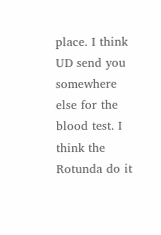place. I think UD send you somewhere else for the blood test. I think the Rotunda do it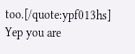too.[/quote:ypf013hs] Yep you are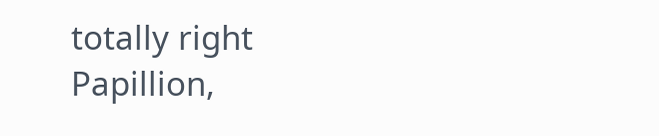totally right Papillion,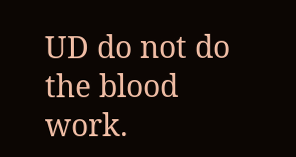UD do not do the blood work.